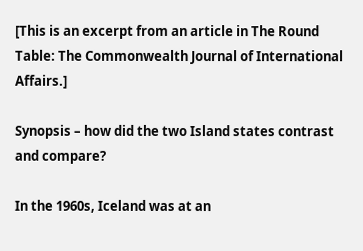[This is an excerpt from an article in The Round Table: The Commonwealth Journal of International Affairs.]

Synopsis – how did the two Island states contrast and compare?

In the 1960s, Iceland was at an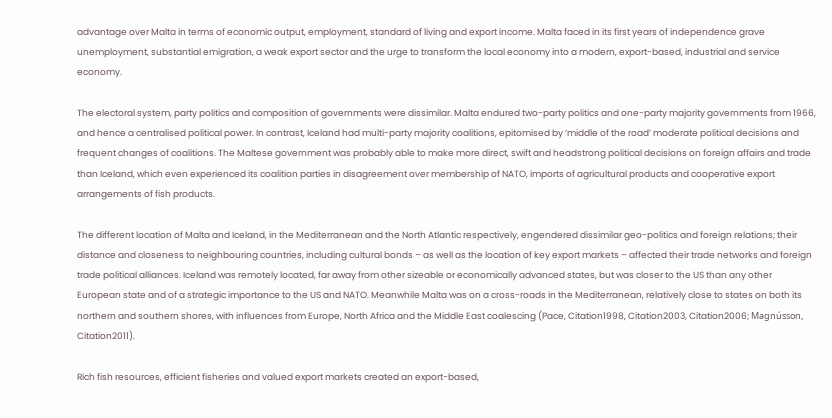advantage over Malta in terms of economic output, employment, standard of living and export income. Malta faced in its first years of independence grave unemployment, substantial emigration, a weak export sector and the urge to transform the local economy into a modern, export-based, industrial and service economy.

The electoral system, party politics and composition of governments were dissimilar. Malta endured two-party politics and one-party majority governments from 1966, and hence a centralised political power. In contrast, Iceland had multi-party majority coalitions, epitomised by ‘middle of the road’ moderate political decisions and frequent changes of coalitions. The Maltese government was probably able to make more direct, swift and headstrong political decisions on foreign affairs and trade than Iceland, which even experienced its coalition parties in disagreement over membership of NATO, imports of agricultural products and cooperative export arrangements of fish products.

The different location of Malta and Iceland, in the Mediterranean and the North Atlantic respectively, engendered dissimilar geo-politics and foreign relations; their distance and closeness to neighbouring countries, including cultural bonds – as well as the location of key export markets – affected their trade networks and foreign trade political alliances. Iceland was remotely located, far away from other sizeable or economically advanced states, but was closer to the US than any other European state and of a strategic importance to the US and NATO. Meanwhile Malta was on a cross-roads in the Mediterranean, relatively close to states on both its northern and southern shores, with influences from Europe, North Africa and the Middle East coalescing (Pace, Citation1998, Citation2003, Citation2006; Magnússon, Citation2011).

Rich fish resources, efficient fisheries and valued export markets created an export-based,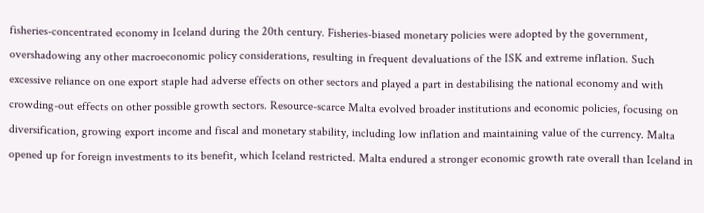fisheries-concentrated economy in Iceland during the 20th century. Fisheries-biased monetary policies were adopted by the government, overshadowing any other macroeconomic policy considerations, resulting in frequent devaluations of the ISK and extreme inflation. Such excessive reliance on one export staple had adverse effects on other sectors and played a part in destabilising the national economy and with crowding-out effects on other possible growth sectors. Resource-scarce Malta evolved broader institutions and economic policies, focusing on diversification, growing export income and fiscal and monetary stability, including low inflation and maintaining value of the currency. Malta opened up for foreign investments to its benefit, which Iceland restricted. Malta endured a stronger economic growth rate overall than Iceland in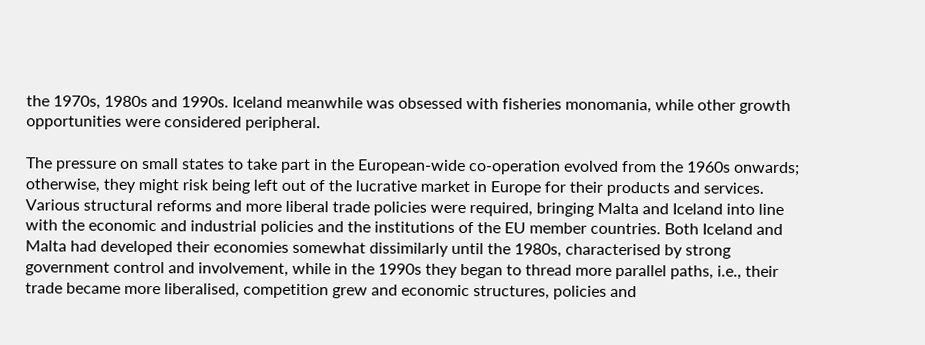the 1970s, 1980s and 1990s. Iceland meanwhile was obsessed with fisheries monomania, while other growth opportunities were considered peripheral.

The pressure on small states to take part in the European-wide co-operation evolved from the 1960s onwards; otherwise, they might risk being left out of the lucrative market in Europe for their products and services. Various structural reforms and more liberal trade policies were required, bringing Malta and Iceland into line with the economic and industrial policies and the institutions of the EU member countries. Both Iceland and Malta had developed their economies somewhat dissimilarly until the 1980s, characterised by strong government control and involvement, while in the 1990s they began to thread more parallel paths, i.e., their trade became more liberalised, competition grew and economic structures, policies and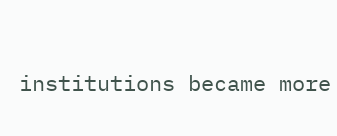institutions became more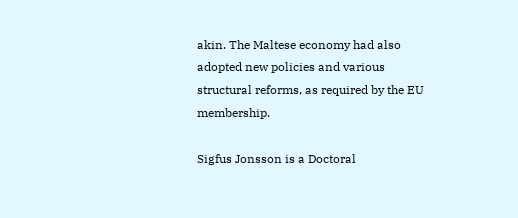akin. The Maltese economy had also adopted new policies and various structural reforms, as required by the EU membership.

Sigfus Jonsson is a Doctoral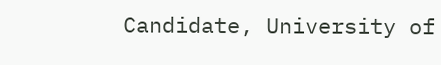Candidate, University of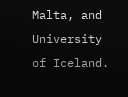Malta, and University of Iceland.